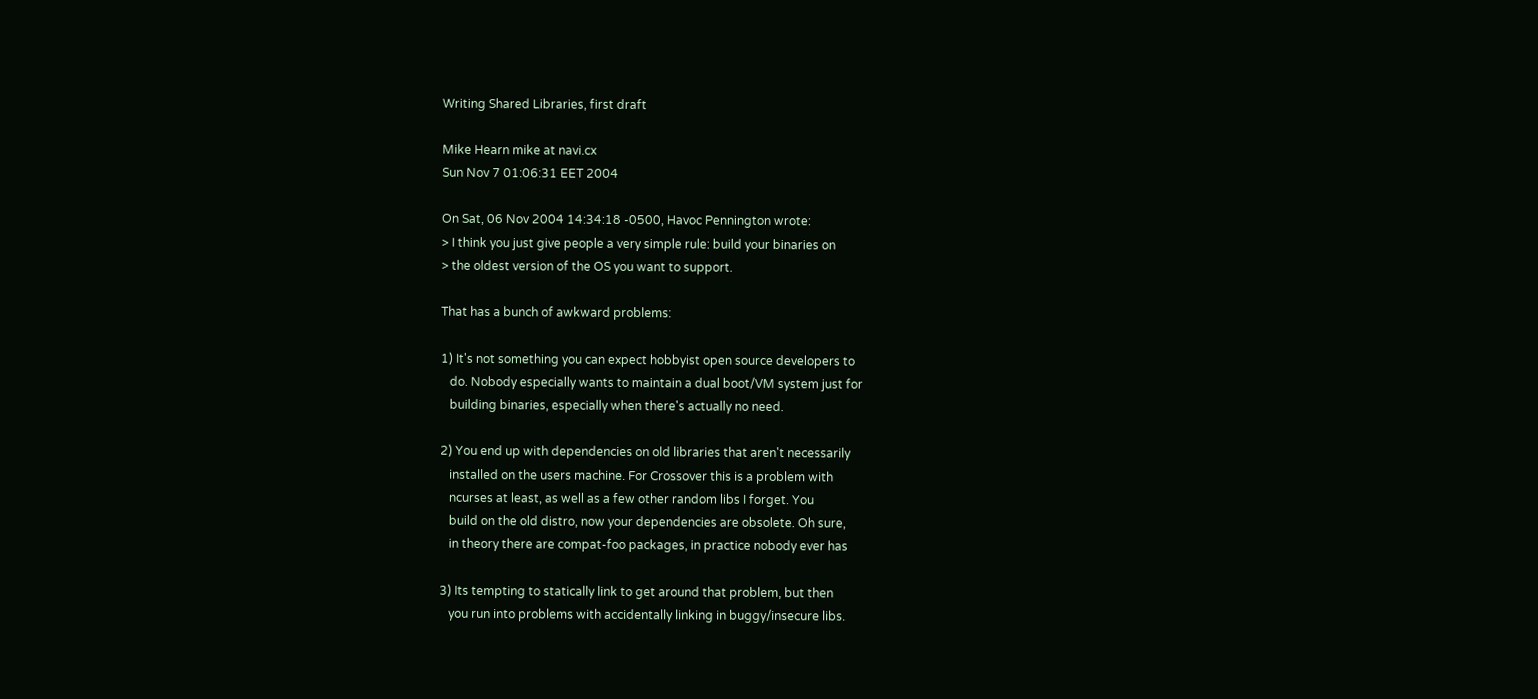Writing Shared Libraries, first draft

Mike Hearn mike at navi.cx
Sun Nov 7 01:06:31 EET 2004

On Sat, 06 Nov 2004 14:34:18 -0500, Havoc Pennington wrote:
> I think you just give people a very simple rule: build your binaries on
> the oldest version of the OS you want to support.

That has a bunch of awkward problems:

1) It's not something you can expect hobbyist open source developers to
   do. Nobody especially wants to maintain a dual boot/VM system just for
   building binaries, especially when there's actually no need.

2) You end up with dependencies on old libraries that aren't necessarily
   installed on the users machine. For Crossover this is a problem with
   ncurses at least, as well as a few other random libs I forget. You
   build on the old distro, now your dependencies are obsolete. Oh sure,
   in theory there are compat-foo packages, in practice nobody ever has

3) Its tempting to statically link to get around that problem, but then
   you run into problems with accidentally linking in buggy/insecure libs.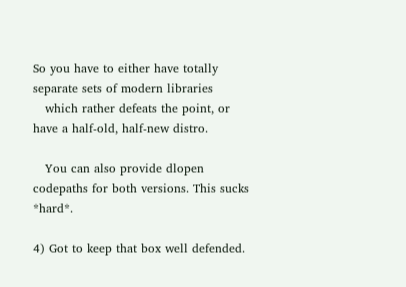So you have to either have totally separate sets of modern libraries
   which rather defeats the point, or have a half-old, half-new distro.

   You can also provide dlopen codepaths for both versions. This sucks *hard*.

4) Got to keep that box well defended.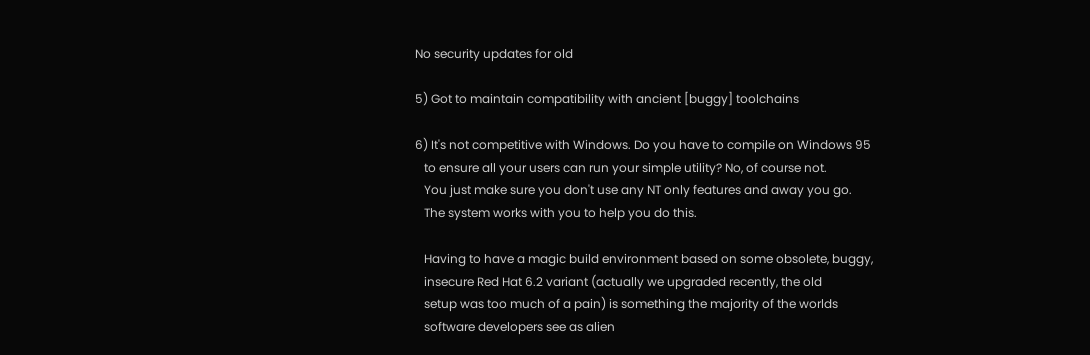No security updates for old

5) Got to maintain compatibility with ancient [buggy] toolchains

6) It's not competitive with Windows. Do you have to compile on Windows 95
   to ensure all your users can run your simple utility? No, of course not.
   You just make sure you don't use any NT only features and away you go.
   The system works with you to help you do this.

   Having to have a magic build environment based on some obsolete, buggy,
   insecure Red Hat 6.2 variant (actually we upgraded recently, the old
   setup was too much of a pain) is something the majority of the worlds
   software developers see as alien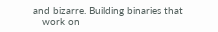and bizarre. Building binaries that
   work on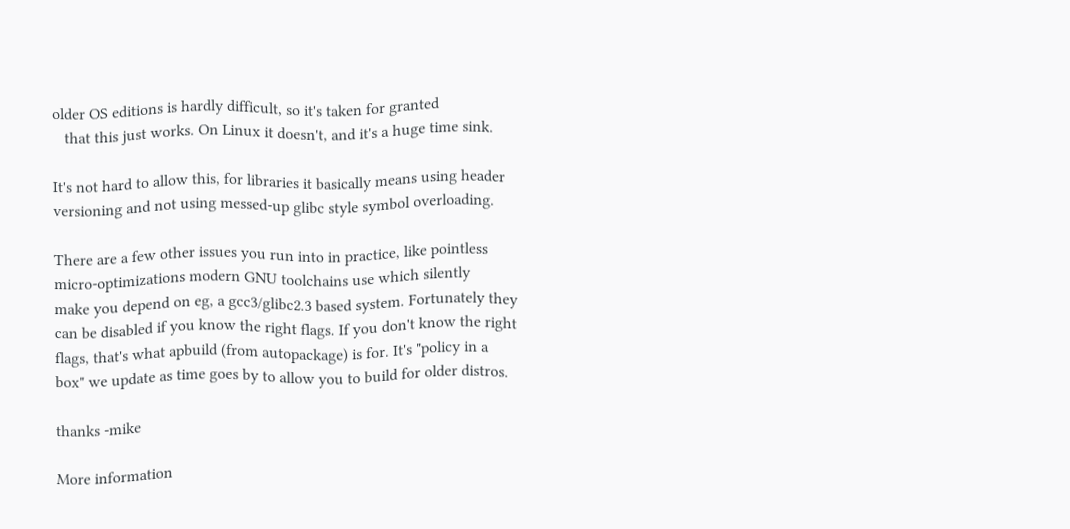older OS editions is hardly difficult, so it's taken for granted
   that this just works. On Linux it doesn't, and it's a huge time sink.

It's not hard to allow this, for libraries it basically means using header
versioning and not using messed-up glibc style symbol overloading.

There are a few other issues you run into in practice, like pointless
micro-optimizations modern GNU toolchains use which silently
make you depend on eg, a gcc3/glibc2.3 based system. Fortunately they
can be disabled if you know the right flags. If you don't know the right
flags, that's what apbuild (from autopackage) is for. It's "policy in a
box" we update as time goes by to allow you to build for older distros.

thanks -mike

More information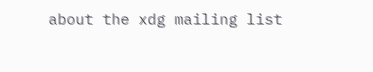about the xdg mailing list